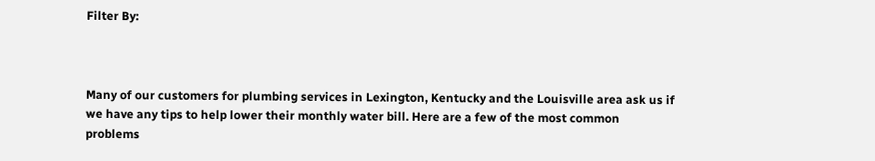Filter By:



Many of our customers for plumbing services in Lexington, Kentucky and the Louisville area ask us if we have any tips to help lower their monthly water bill. Here are a few of the most common problems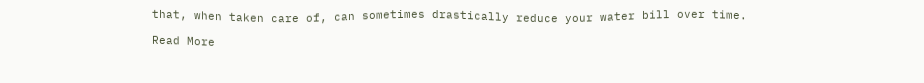that, when taken care of, can sometimes drastically reduce your water bill over time.

Read More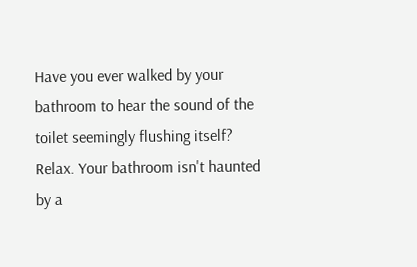Have you ever walked by your bathroom to hear the sound of the toilet seemingly flushing itself? Relax. Your bathroom isn't haunted by a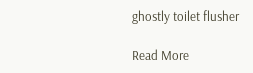ghostly toilet flusher

Read More